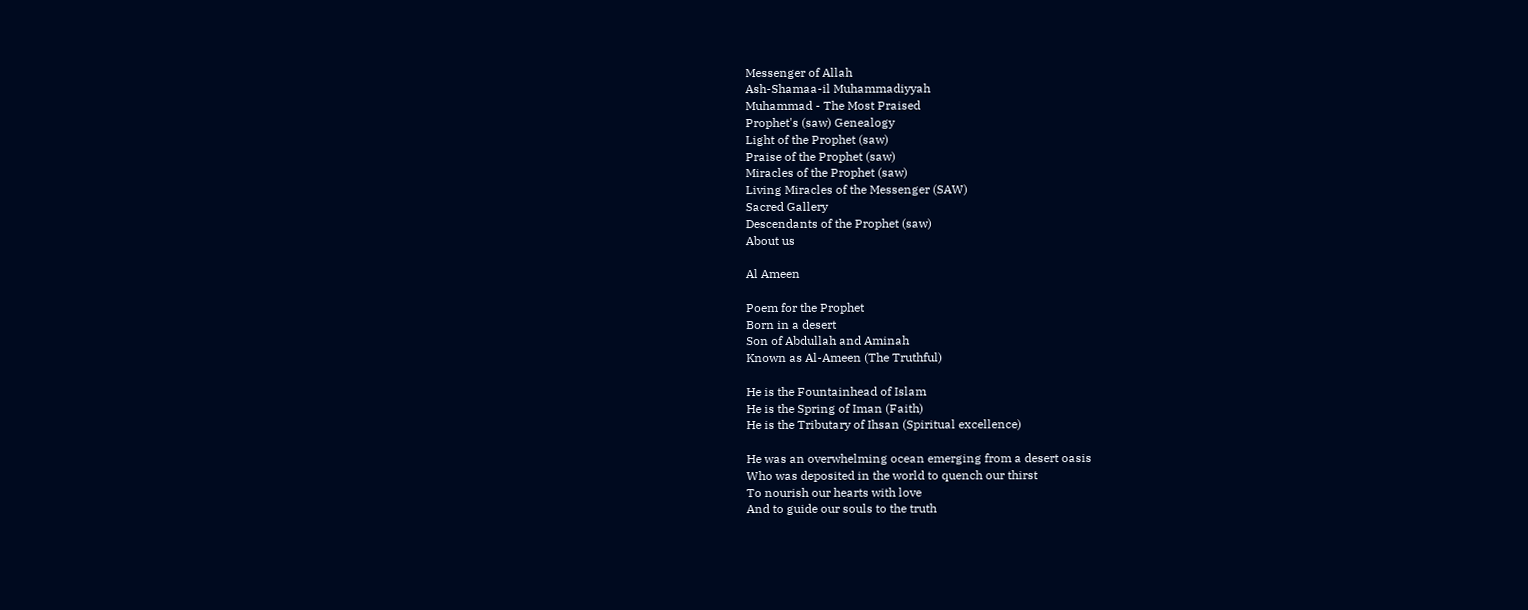Messenger of Allah
Ash-Shamaa-il Muhammadiyyah
Muhammad - The Most Praised
Prophet's (saw) Genealogy
Light of the Prophet (saw)
Praise of the Prophet (saw)
Miracles of the Prophet (saw)
Living Miracles of the Messenger (SAW)
Sacred Gallery
Descendants of the Prophet (saw)
About us

Al Ameen

Poem for the Prophet
Born in a desert
Son of Abdullah and Aminah
Known as Al-Ameen (The Truthful)

He is the Fountainhead of Islam
He is the Spring of Iman (Faith)
He is the Tributary of Ihsan (Spiritual excellence)

He was an overwhelming ocean emerging from a desert oasis
Who was deposited in the world to quench our thirst
To nourish our hearts with love
And to guide our souls to the truth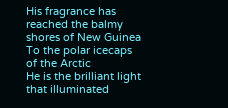His fragrance has reached the balmy shores of New Guinea
To the polar icecaps of the Arctic
He is the brilliant light that illuminated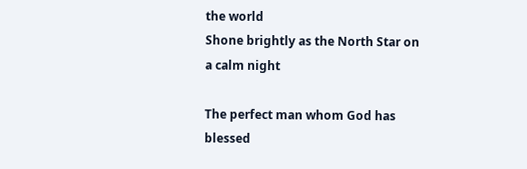the world
Shone brightly as the North Star on a calm night

The perfect man whom God has blessed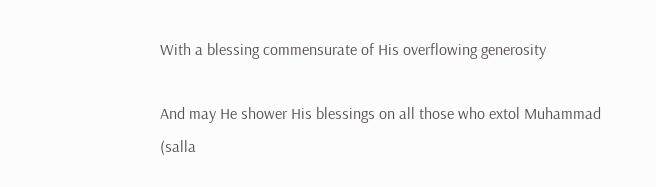With a blessing commensurate of His overflowing generosity

And may He shower His blessings on all those who extol Muhammad
(salla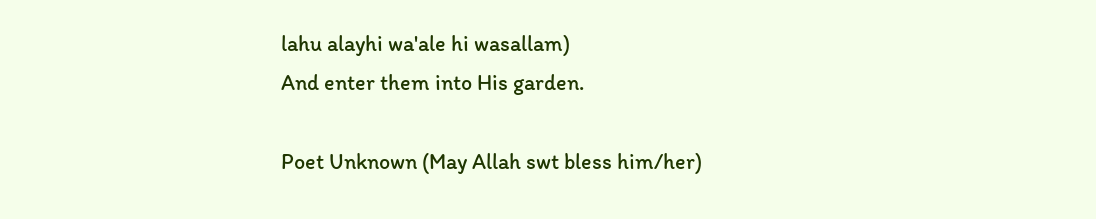lahu alayhi wa'ale hi wasallam)
And enter them into His garden.

Poet Unknown (May Allah swt bless him/her)